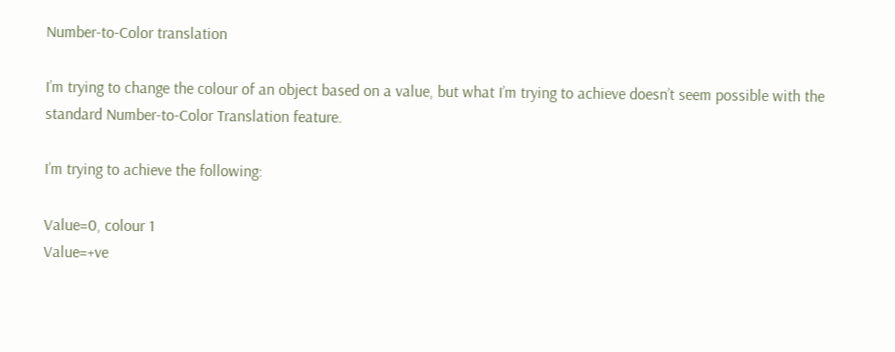Number-to-Color translation

I’m trying to change the colour of an object based on a value, but what I’m trying to achieve doesn’t seem possible with the standard Number-to-Color Translation feature.

I’m trying to achieve the following:

Value=0, colour 1
Value=+ve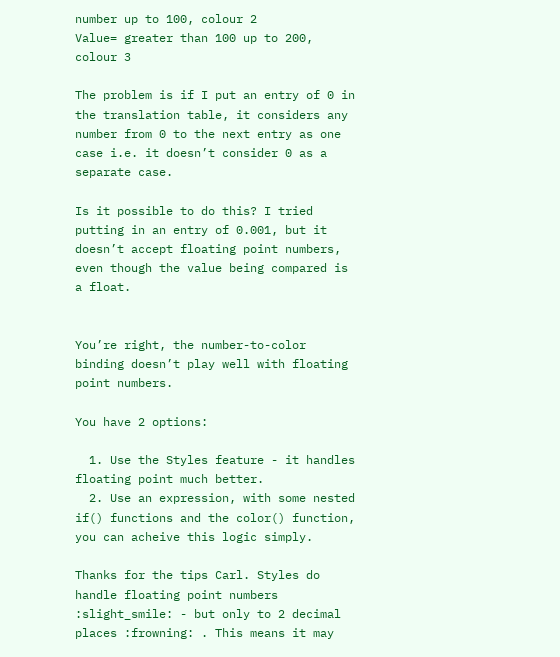number up to 100, colour 2
Value= greater than 100 up to 200, colour 3

The problem is if I put an entry of 0 in the translation table, it considers any number from 0 to the next entry as one case i.e. it doesn’t consider 0 as a separate case.

Is it possible to do this? I tried putting in an entry of 0.001, but it doesn’t accept floating point numbers, even though the value being compared is a float.


You’re right, the number-to-color binding doesn’t play well with floating point numbers.

You have 2 options:

  1. Use the Styles feature - it handles floating point much better.
  2. Use an expression, with some nested if() functions and the color() function, you can acheive this logic simply.

Thanks for the tips Carl. Styles do handle floating point numbers :slight_smile: - but only to 2 decimal places :frowning: . This means it may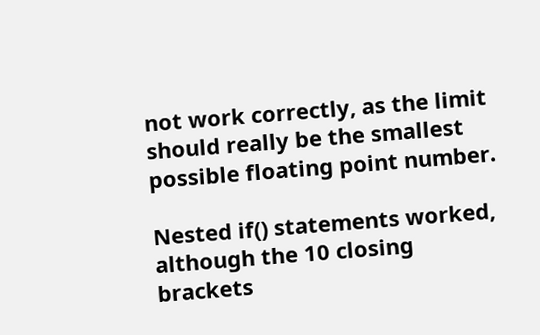not work correctly, as the limit should really be the smallest possible floating point number.

Nested if() statements worked, although the 10 closing brackets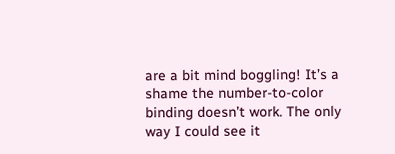are a bit mind boggling! It’s a shame the number-to-color binding doesn’t work. The only way I could see it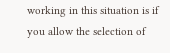working in this situation is if you allow the selection of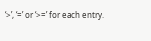‘>’, ‘=’ or ‘>=’ for each entry.